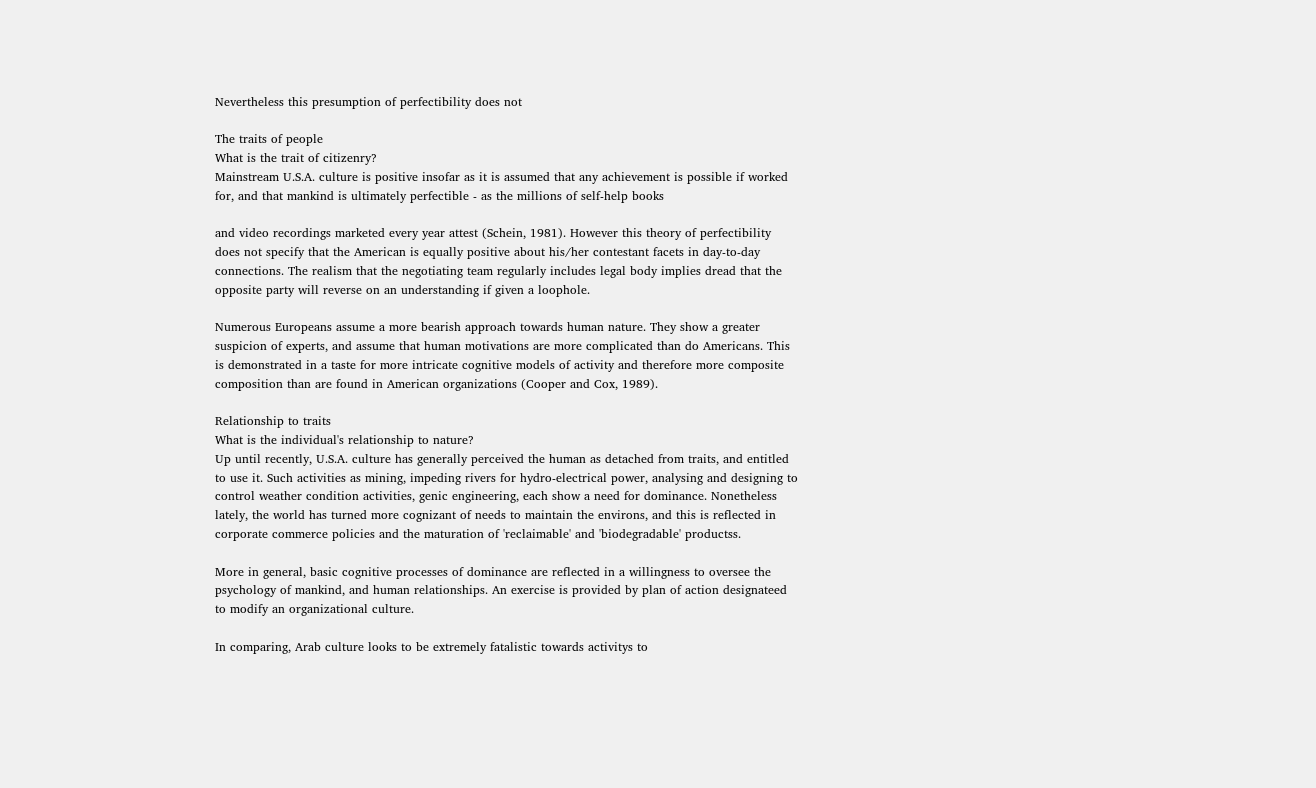Nevertheless this presumption of perfectibility does not

The traits of people
What is the trait of citizenry?
Mainstream U.S.A. culture is positive insofar as it is assumed that any achievement is possible if worked for, and that mankind is ultimately perfectible - as the millions of self-help books

and video recordings marketed every year attest (Schein, 1981). However this theory of perfectibility does not specify that the American is equally positive about his/her contestant facets in day-to-day connections. The realism that the negotiating team regularly includes legal body implies dread that the opposite party will reverse on an understanding if given a loophole.

Numerous Europeans assume a more bearish approach towards human nature. They show a greater suspicion of experts, and assume that human motivations are more complicated than do Americans. This is demonstrated in a taste for more intricate cognitive models of activity and therefore more composite composition than are found in American organizations (Cooper and Cox, 1989).

Relationship to traits
What is the individual's relationship to nature?
Up until recently, U.S.A. culture has generally perceived the human as detached from traits, and entitled to use it. Such activities as mining, impeding rivers for hydro-electrical power, analysing and designing to control weather condition activities, genic engineering, each show a need for dominance. Nonetheless lately, the world has turned more cognizant of needs to maintain the environs, and this is reflected in corporate commerce policies and the maturation of 'reclaimable' and 'biodegradable' productss.

More in general, basic cognitive processes of dominance are reflected in a willingness to oversee the psychology of mankind, and human relationships. An exercise is provided by plan of action designateed to modify an organizational culture.

In comparing, Arab culture looks to be extremely fatalistic towards activitys to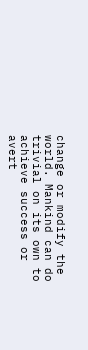change or modify the world. Mankind can do trivial on its own to achieve success or avert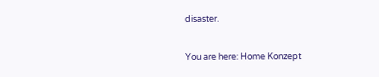disaster.

You are here: Home Konzept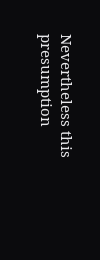Nevertheless this presumption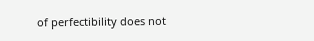of perfectibility does not